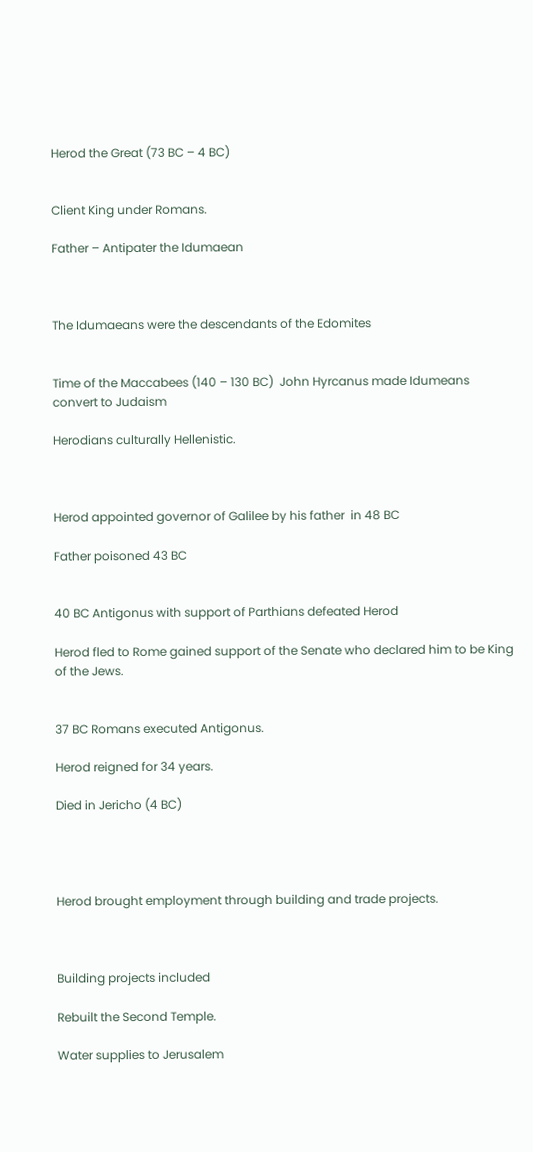Herod the Great (73 BC – 4 BC)


Client King under Romans.

Father – Antipater the Idumaean



The Idumaeans were the descendants of the Edomites


Time of the Maccabees (140 – 130 BC)  John Hyrcanus made Idumeans convert to Judaism

Herodians culturally Hellenistic.



Herod appointed governor of Galilee by his father  in 48 BC

Father poisoned 43 BC


40 BC Antigonus with support of Parthians defeated Herod

Herod fled to Rome gained support of the Senate who declared him to be King of the Jews.


37 BC Romans executed Antigonus.

Herod reigned for 34 years.

Died in Jericho (4 BC)




Herod brought employment through building and trade projects.



Building projects included

Rebuilt the Second Temple.

Water supplies to Jerusalem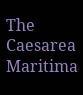The Caesarea Maritima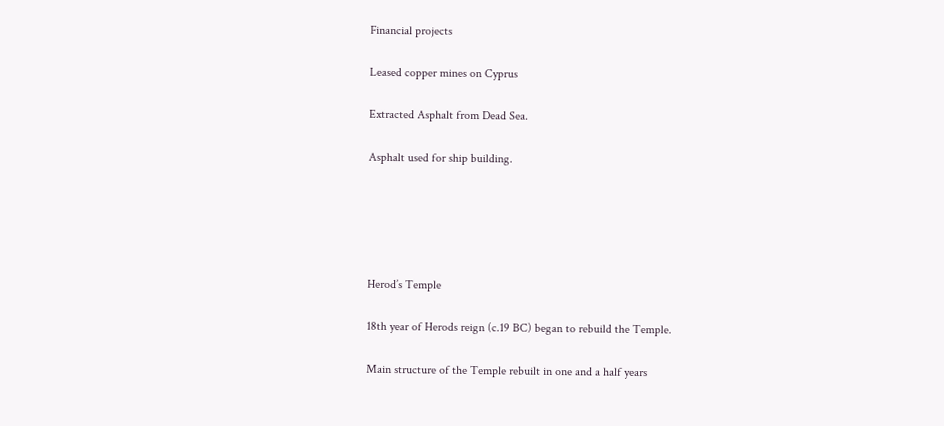Financial projects

Leased copper mines on Cyprus

Extracted Asphalt from Dead Sea.

Asphalt used for ship building.





Herod’s Temple

18th year of Herods reign (c.19 BC) began to rebuild the Temple.

Main structure of the Temple rebuilt in one and a half years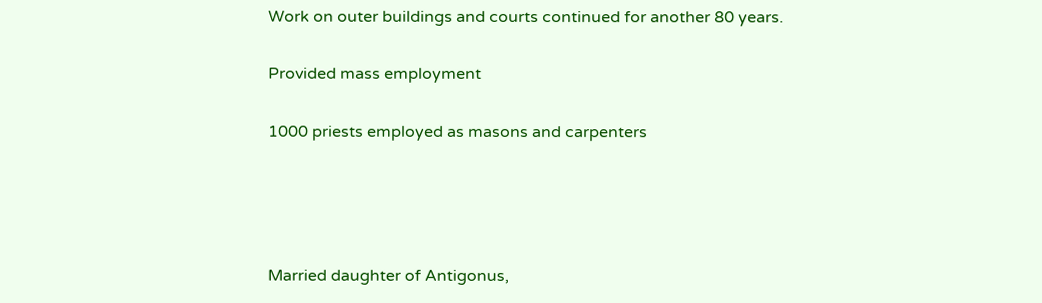Work on outer buildings and courts continued for another 80 years.

Provided mass employment

1000 priests employed as masons and carpenters




Married daughter of Antigonus,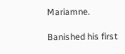Mariamne.

Banished his first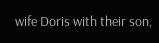wife Doris with their son,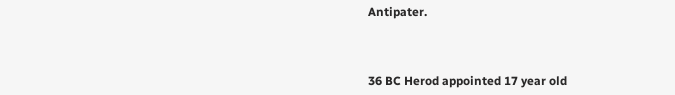Antipater.



36 BC Herod appointed 17 year old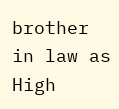brother in law as High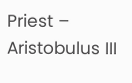Priest – Aristobulus III